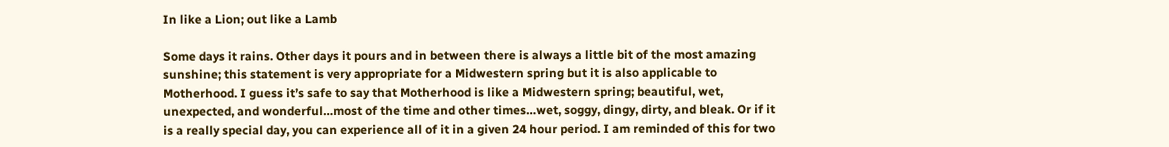In like a Lion; out like a Lamb

Some days it rains. Other days it pours and in between there is always a little bit of the most amazing sunshine; this statement is very appropriate for a Midwestern spring but it is also applicable to Motherhood. I guess it’s safe to say that Motherhood is like a Midwestern spring; beautiful, wet, unexpected, and wonderful…most of the time and other times…wet, soggy, dingy, dirty, and bleak. Or if it is a really special day, you can experience all of it in a given 24 hour period. I am reminded of this for two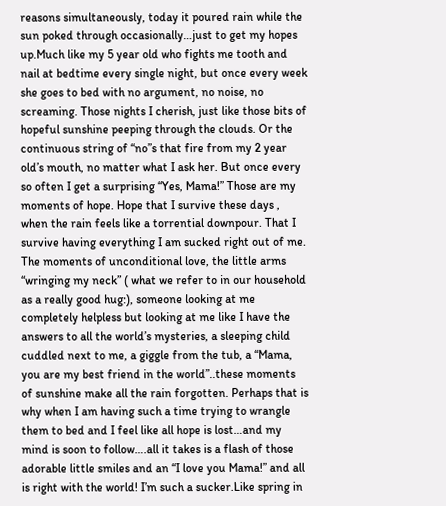reasons simultaneously, today it poured rain while the sun poked through occasionally…just to get my hopes up.Much like my 5 year old who fights me tooth and nail at bedtime every single night, but once every week she goes to bed with no argument, no noise, no screaming. Those nights I cherish, just like those bits of hopeful sunshine peeping through the clouds. Or the continuous string of “no”s that fire from my 2 year old’s mouth, no matter what I ask her. But once every so often I get a surprising “Yes, Mama!” Those are my moments of hope. Hope that I survive these days , when the rain feels like a torrential downpour. That I survive having everything I am sucked right out of me. The moments of unconditional love, the little arms “wringing my neck” ( what we refer to in our household as a really good hug:), someone looking at me completely helpless but looking at me like I have the answers to all the world’s mysteries, a sleeping child cuddled next to me, a giggle from the tub, a “Mama, you are my best friend in the world”..these moments of sunshine make all the rain forgotten. Perhaps that is why when I am having such a time trying to wrangle them to bed and I feel like all hope is lost…and my mind is soon to follow….all it takes is a flash of those adorable little smiles and an “I love you Mama!” and all is right with the world! I’m such a sucker.Like spring in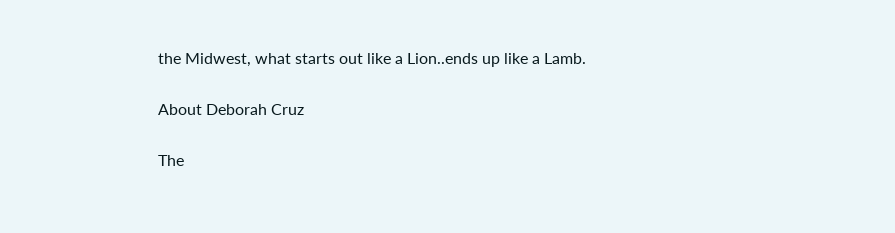the Midwest, what starts out like a Lion..ends up like a Lamb.

About Deborah Cruz

The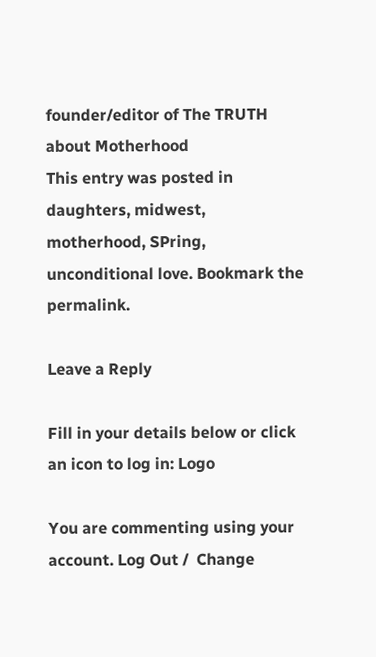founder/editor of The TRUTH about Motherhood
This entry was posted in daughters, midwest, motherhood, SPring, unconditional love. Bookmark the permalink.

Leave a Reply

Fill in your details below or click an icon to log in: Logo

You are commenting using your account. Log Out /  Change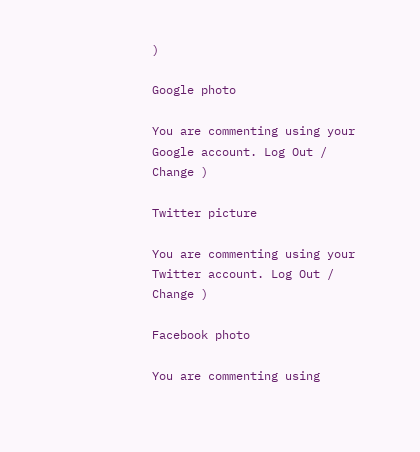)

Google photo

You are commenting using your Google account. Log Out /  Change )

Twitter picture

You are commenting using your Twitter account. Log Out /  Change )

Facebook photo

You are commenting using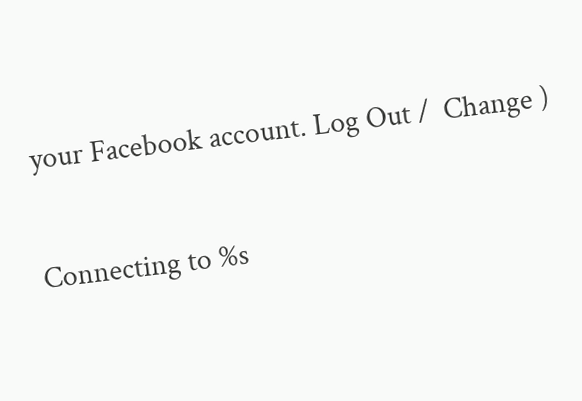your Facebook account. Log Out /  Change )

Connecting to %s